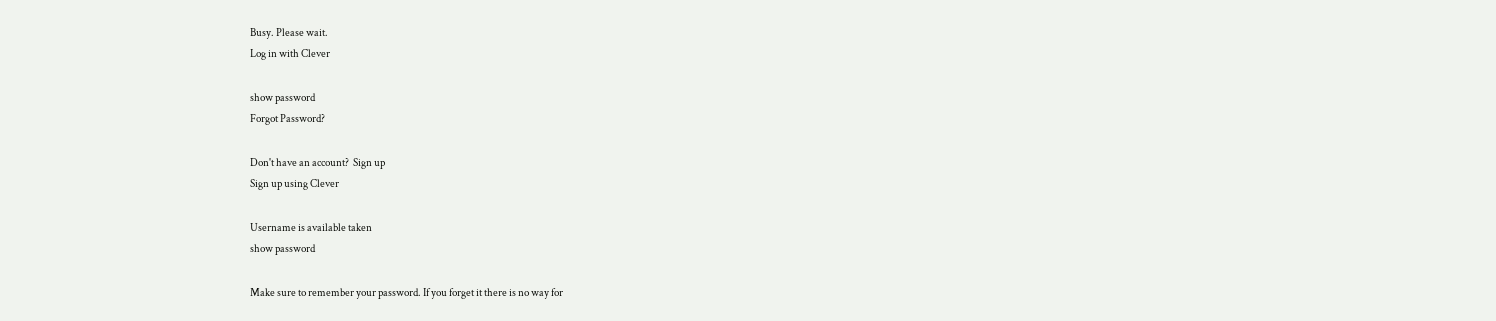Busy. Please wait.
Log in with Clever

show password
Forgot Password?

Don't have an account?  Sign up
Sign up using Clever

Username is available taken
show password

Make sure to remember your password. If you forget it there is no way for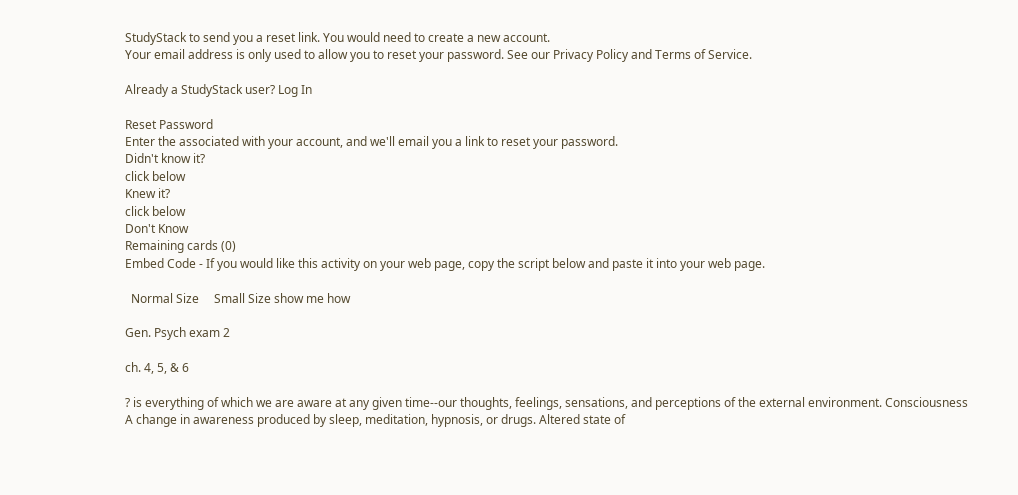StudyStack to send you a reset link. You would need to create a new account.
Your email address is only used to allow you to reset your password. See our Privacy Policy and Terms of Service.

Already a StudyStack user? Log In

Reset Password
Enter the associated with your account, and we'll email you a link to reset your password.
Didn't know it?
click below
Knew it?
click below
Don't Know
Remaining cards (0)
Embed Code - If you would like this activity on your web page, copy the script below and paste it into your web page.

  Normal Size     Small Size show me how

Gen. Psych exam 2

ch. 4, 5, & 6

? is everything of which we are aware at any given time--our thoughts, feelings, sensations, and perceptions of the external environment. Consciousness
A change in awareness produced by sleep, meditation, hypnosis, or drugs. Altered state of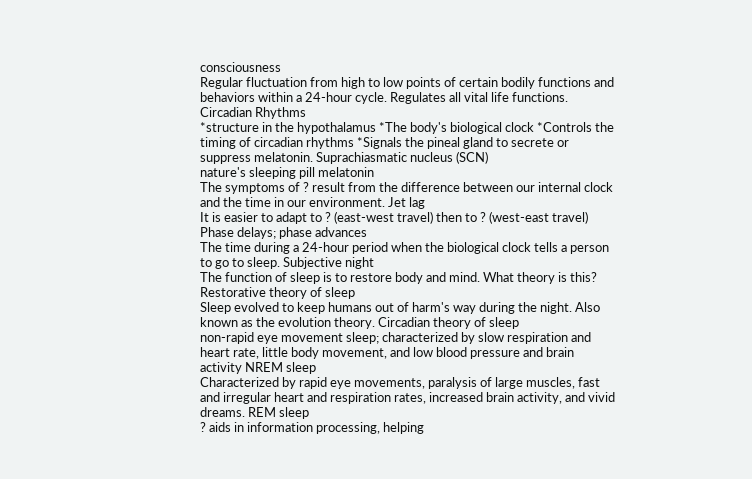consciousness
Regular fluctuation from high to low points of certain bodily functions and behaviors within a 24-hour cycle. Regulates all vital life functions. Circadian Rhythms
*structure in the hypothalamus *The body's biological clock *Controls the timing of circadian rhythms *Signals the pineal gland to secrete or suppress melatonin. Suprachiasmatic nucleus (SCN)
nature's sleeping pill melatonin
The symptoms of ? result from the difference between our internal clock and the time in our environment. Jet lag
It is easier to adapt to ? (east-west travel) then to ? (west-east travel) Phase delays; phase advances
The time during a 24-hour period when the biological clock tells a person to go to sleep. Subjective night
The function of sleep is to restore body and mind. What theory is this? Restorative theory of sleep
Sleep evolved to keep humans out of harm's way during the night. Also known as the evolution theory. Circadian theory of sleep
non-rapid eye movement sleep; characterized by slow respiration and heart rate, little body movement, and low blood pressure and brain activity NREM sleep
Characterized by rapid eye movements, paralysis of large muscles, fast and irregular heart and respiration rates, increased brain activity, and vivid dreams. REM sleep
? aids in information processing, helping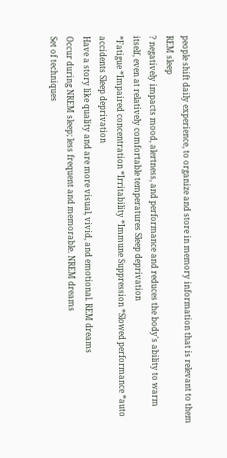people shift daily experience, to organize and store in memory information that is relevant to them REM sleep
? negatively impacts mood, alertness, and performance and reduces the body's ability to warm itself, even at relatively comfortable temperatures Sleep deprivation
*Fatigue *Impaired concentration *Irritability *Immune Suppression *Slowed performance *auto accidents Sleep deprivation
Have a story like quality and are more visual, vivid, and emotional. REM dreams
Occur during NREM sleep; less frequent and memorable. NREM dreams
Set of techniques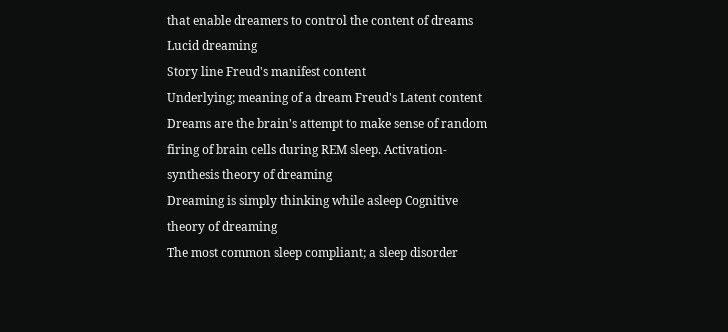that enable dreamers to control the content of dreams Lucid dreaming
Story line Freud's manifest content
Underlying; meaning of a dream Freud's Latent content
Dreams are the brain's attempt to make sense of random firing of brain cells during REM sleep. Activation-synthesis theory of dreaming
Dreaming is simply thinking while asleep Cognitive theory of dreaming
The most common sleep compliant; a sleep disorder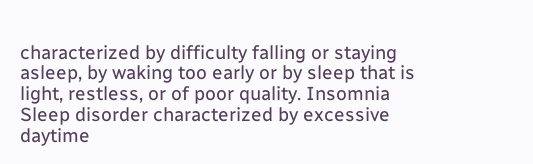characterized by difficulty falling or staying asleep, by waking too early or by sleep that is light, restless, or of poor quality. Insomnia
Sleep disorder characterized by excessive daytime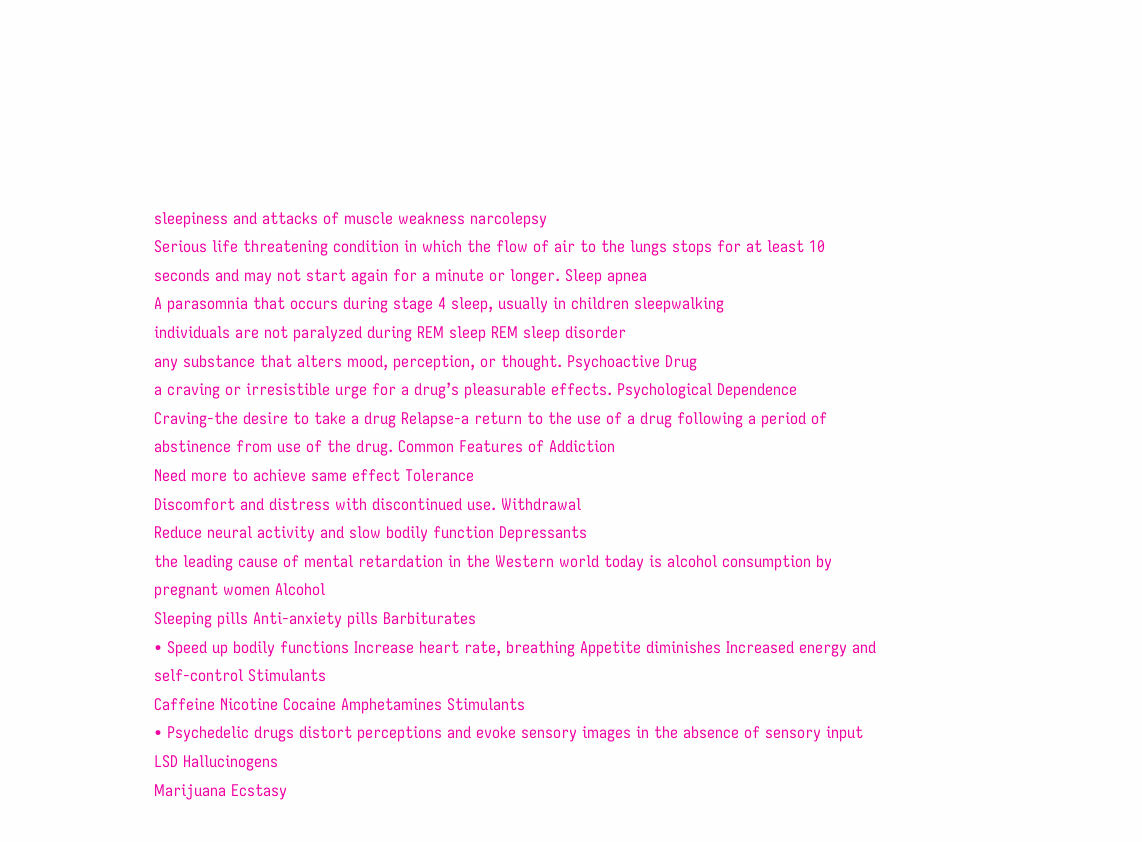sleepiness and attacks of muscle weakness narcolepsy
Serious life threatening condition in which the flow of air to the lungs stops for at least 10 seconds and may not start again for a minute or longer. Sleep apnea
A parasomnia that occurs during stage 4 sleep, usually in children sleepwalking
individuals are not paralyzed during REM sleep REM sleep disorder
any substance that alters mood, perception, or thought. Psychoactive Drug
a craving or irresistible urge for a drug’s pleasurable effects. Psychological Dependence
Craving-the desire to take a drug Relapse-a return to the use of a drug following a period of abstinence from use of the drug. Common Features of Addiction
Need more to achieve same effect Tolerance
Discomfort and distress with discontinued use. Withdrawal
Reduce neural activity and slow bodily function Depressants
the leading cause of mental retardation in the Western world today is alcohol consumption by pregnant women Alcohol
Sleeping pills Anti-anxiety pills Barbiturates
• Speed up bodily functions Increase heart rate, breathing Appetite diminishes Increased energy and self-control Stimulants
Caffeine Nicotine Cocaine Amphetamines Stimulants
• Psychedelic drugs distort perceptions and evoke sensory images in the absence of sensory input LSD Hallucinogens
Marijuana Ecstasy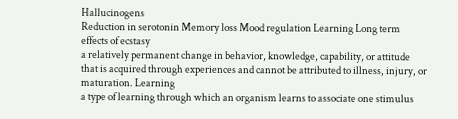Hallucinogens
Reduction in serotonin Memory loss Mood regulation Learning Long term effects of ecstasy
a relatively permanent change in behavior, knowledge, capability, or attitude that is acquired through experiences and cannot be attributed to illness, injury, or maturation. Learning
a type of learning through which an organism learns to associate one stimulus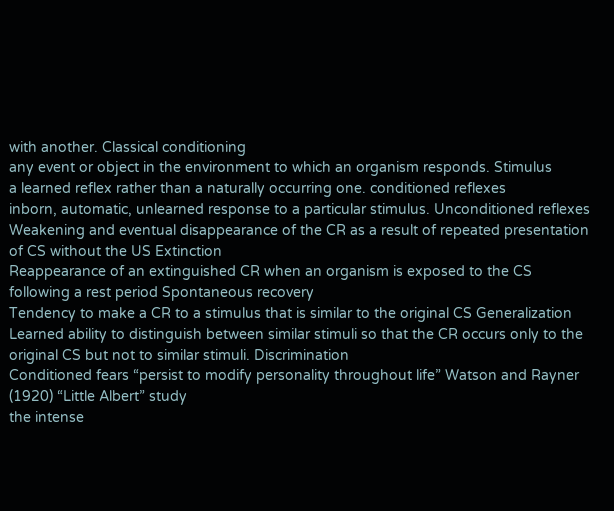with another. Classical conditioning
any event or object in the environment to which an organism responds. Stimulus
a learned reflex rather than a naturally occurring one. conditioned reflexes
inborn, automatic, unlearned response to a particular stimulus. Unconditioned reflexes
Weakening and eventual disappearance of the CR as a result of repeated presentation of CS without the US Extinction
Reappearance of an extinguished CR when an organism is exposed to the CS following a rest period Spontaneous recovery
Tendency to make a CR to a stimulus that is similar to the original CS Generalization
Learned ability to distinguish between similar stimuli so that the CR occurs only to the original CS but not to similar stimuli. Discrimination
Conditioned fears “persist to modify personality throughout life” Watson and Rayner (1920) “Little Albert” study
the intense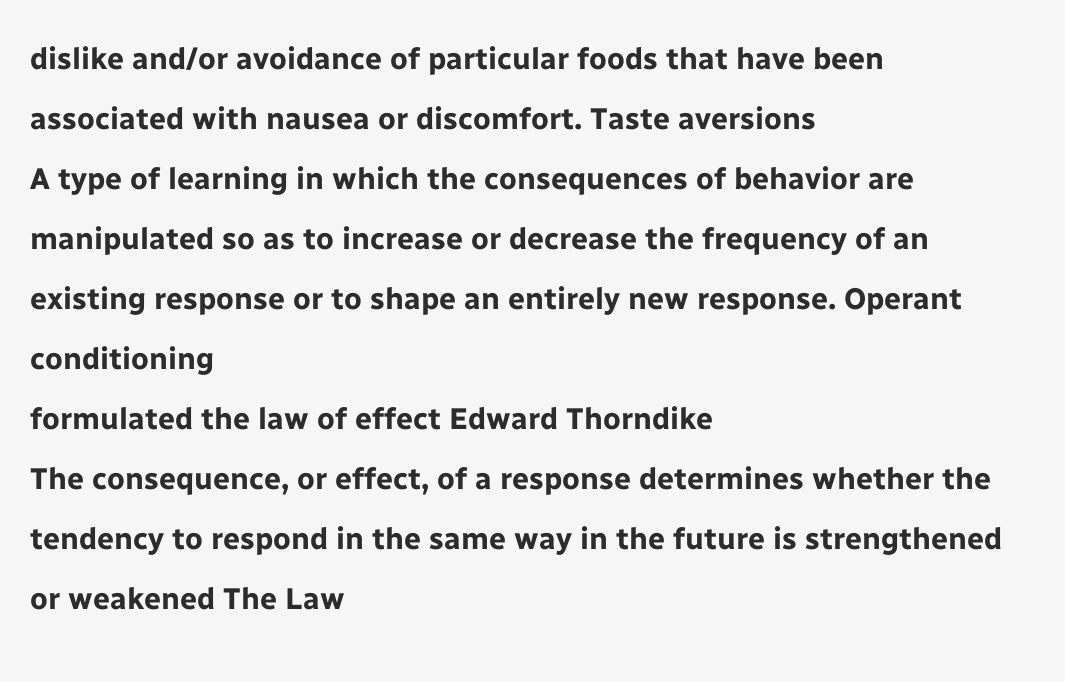dislike and/or avoidance of particular foods that have been associated with nausea or discomfort. Taste aversions
A type of learning in which the consequences of behavior are manipulated so as to increase or decrease the frequency of an existing response or to shape an entirely new response. Operant conditioning
formulated the law of effect Edward Thorndike
The consequence, or effect, of a response determines whether the tendency to respond in the same way in the future is strengthened or weakened The Law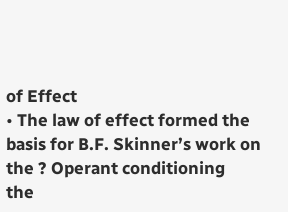of Effect
• The law of effect formed the basis for B.F. Skinner’s work on the ? Operant conditioning
the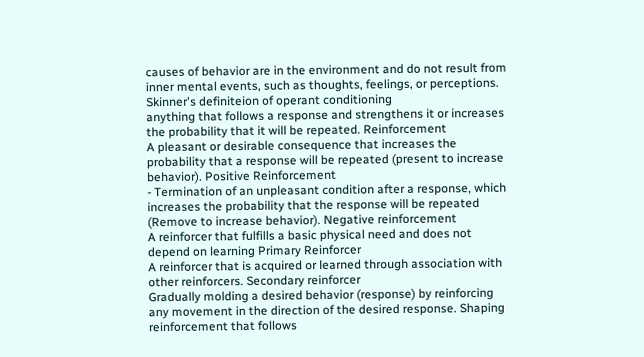causes of behavior are in the environment and do not result from inner mental events, such as thoughts, feelings, or perceptions. Skinner's definiteion of operant conditioning
anything that follows a response and strengthens it or increases the probability that it will be repeated. Reinforcement
A pleasant or desirable consequence that increases the probability that a response will be repeated (present to increase behavior). Positive Reinforcement
- Termination of an unpleasant condition after a response, which increases the probability that the response will be repeated (Remove to increase behavior). Negative reinforcement
A reinforcer that fulfills a basic physical need and does not depend on learning Primary Reinforcer
A reinforcer that is acquired or learned through association with other reinforcers. Secondary reinforcer
Gradually molding a desired behavior (response) by reinforcing any movement in the direction of the desired response. Shaping
reinforcement that follows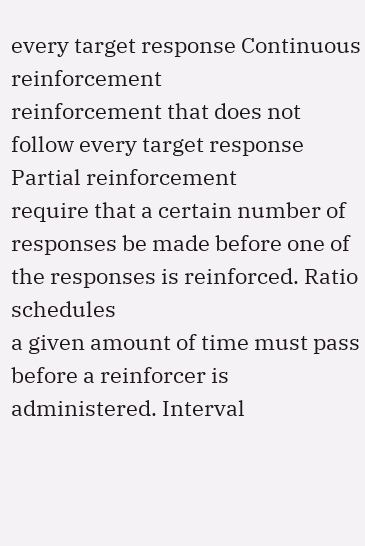every target response Continuous reinforcement
reinforcement that does not follow every target response Partial reinforcement
require that a certain number of responses be made before one of the responses is reinforced. Ratio schedules
a given amount of time must pass before a reinforcer is administered. Interval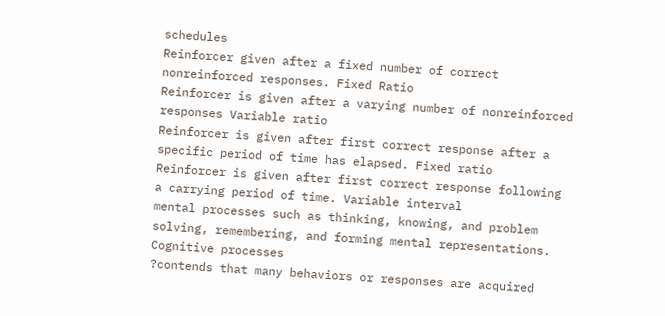schedules
Reinforcer given after a fixed number of correct nonreinforced responses. Fixed Ratio
Reinforcer is given after a varying number of nonreinforced responses Variable ratio
Reinforcer is given after first correct response after a specific period of time has elapsed. Fixed ratio
Reinforcer is given after first correct response following a carrying period of time. Variable interval
mental processes such as thinking, knowing, and problem solving, remembering, and forming mental representations. Cognitive processes
?contends that many behaviors or responses are acquired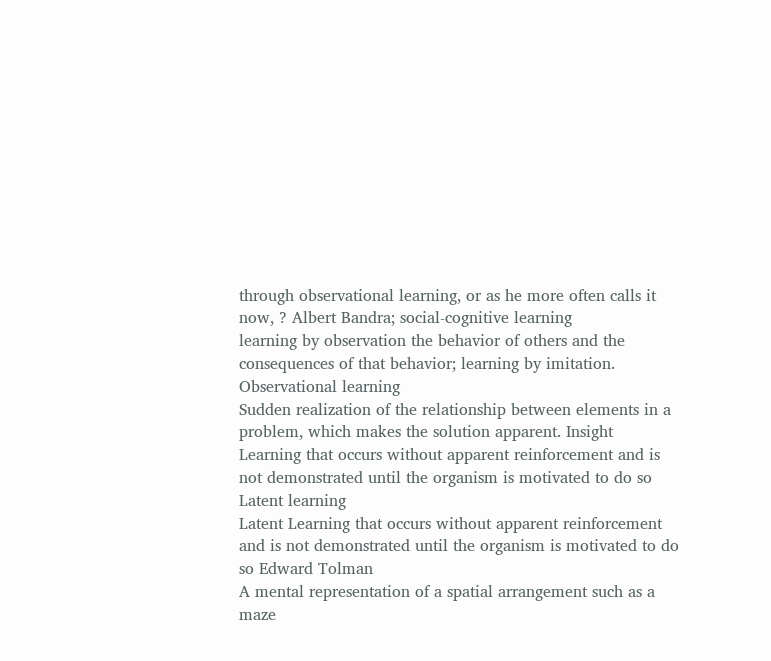through observational learning, or as he more often calls it now, ? Albert Bandra; social-cognitive learning
learning by observation the behavior of others and the consequences of that behavior; learning by imitation. Observational learning
Sudden realization of the relationship between elements in a problem, which makes the solution apparent. Insight
Learning that occurs without apparent reinforcement and is not demonstrated until the organism is motivated to do so Latent learning
Latent Learning that occurs without apparent reinforcement and is not demonstrated until the organism is motivated to do so Edward Tolman
A mental representation of a spatial arrangement such as a maze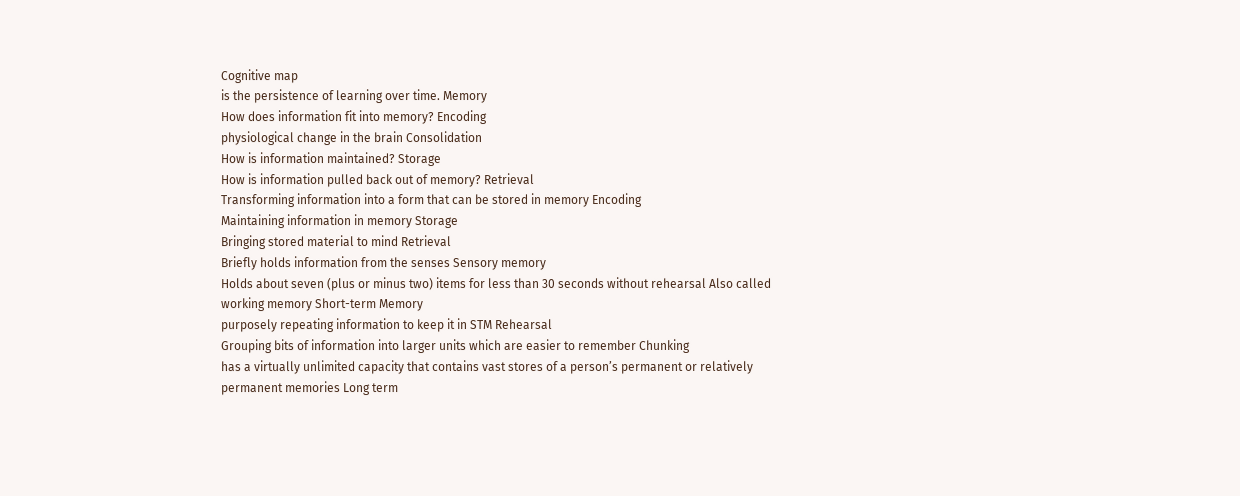Cognitive map
is the persistence of learning over time. Memory
How does information fit into memory? Encoding
physiological change in the brain Consolidation
How is information maintained? Storage
How is information pulled back out of memory? Retrieval
Transforming information into a form that can be stored in memory Encoding
Maintaining information in memory Storage
Bringing stored material to mind Retrieval
Briefly holds information from the senses Sensory memory
Holds about seven (plus or minus two) items for less than 30 seconds without rehearsal Also called working memory Short-term Memory
purposely repeating information to keep it in STM Rehearsal
Grouping bits of information into larger units which are easier to remember Chunking
has a virtually unlimited capacity that contains vast stores of a person’s permanent or relatively permanent memories Long term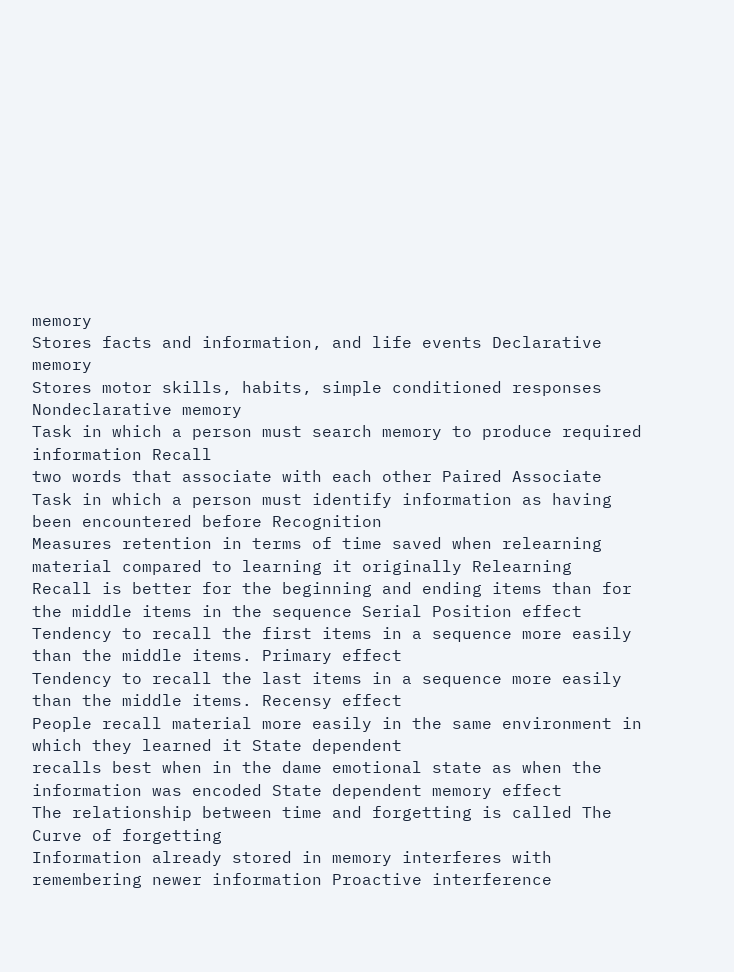memory
Stores facts and information, and life events Declarative memory
Stores motor skills, habits, simple conditioned responses Nondeclarative memory
Task in which a person must search memory to produce required information Recall
two words that associate with each other Paired Associate
Task in which a person must identify information as having been encountered before Recognition
Measures retention in terms of time saved when relearning material compared to learning it originally Relearning
Recall is better for the beginning and ending items than for the middle items in the sequence Serial Position effect
Tendency to recall the first items in a sequence more easily than the middle items. Primary effect
Tendency to recall the last items in a sequence more easily than the middle items. Recensy effect
People recall material more easily in the same environment in which they learned it State dependent
recalls best when in the dame emotional state as when the information was encoded State dependent memory effect
The relationship between time and forgetting is called The Curve of forgetting
Information already stored in memory interferes with remembering newer information Proactive interference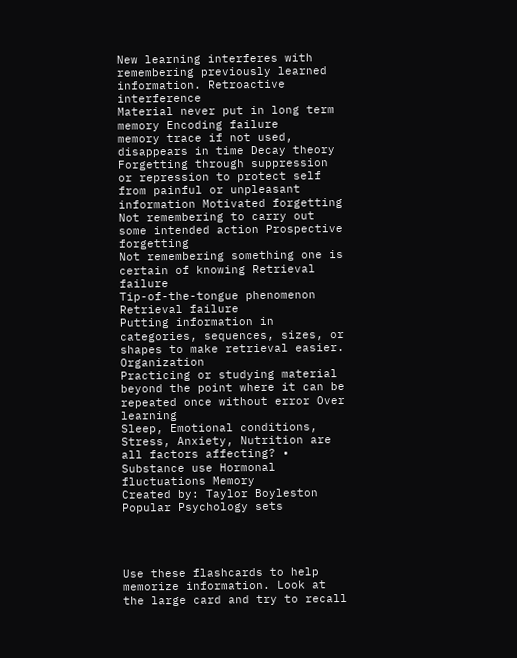New learning interferes with remembering previously learned information. Retroactive interference
Material never put in long term memory Encoding failure
memory trace if not used, disappears in time Decay theory
Forgetting through suppression or repression to protect self from painful or unpleasant information Motivated forgetting
Not remembering to carry out some intended action Prospective forgetting
Not remembering something one is certain of knowing Retrieval failure
Tip-of-the-tongue phenomenon Retrieval failure
Putting information in categories, sequences, sizes, or shapes to make retrieval easier. Organization
Practicing or studying material beyond the point where it can be repeated once without error Over learning
Sleep, Emotional conditions, Stress, Anxiety, Nutrition are all factors affecting? • Substance use Hormonal fluctuations Memory
Created by: Taylor Boyleston
Popular Psychology sets




Use these flashcards to help memorize information. Look at the large card and try to recall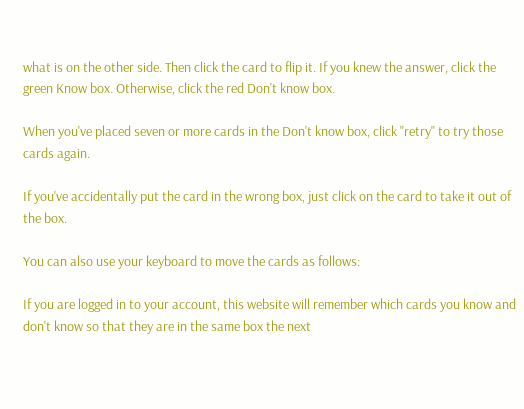what is on the other side. Then click the card to flip it. If you knew the answer, click the green Know box. Otherwise, click the red Don't know box.

When you've placed seven or more cards in the Don't know box, click "retry" to try those cards again.

If you've accidentally put the card in the wrong box, just click on the card to take it out of the box.

You can also use your keyboard to move the cards as follows:

If you are logged in to your account, this website will remember which cards you know and don't know so that they are in the same box the next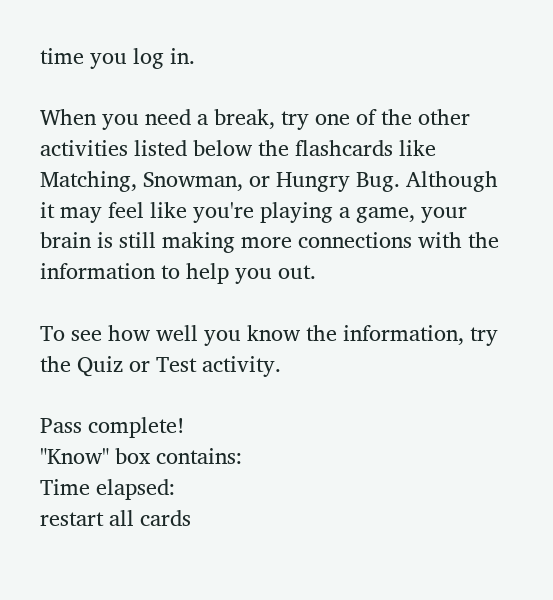time you log in.

When you need a break, try one of the other activities listed below the flashcards like Matching, Snowman, or Hungry Bug. Although it may feel like you're playing a game, your brain is still making more connections with the information to help you out.

To see how well you know the information, try the Quiz or Test activity.

Pass complete!
"Know" box contains:
Time elapsed:
restart all cards